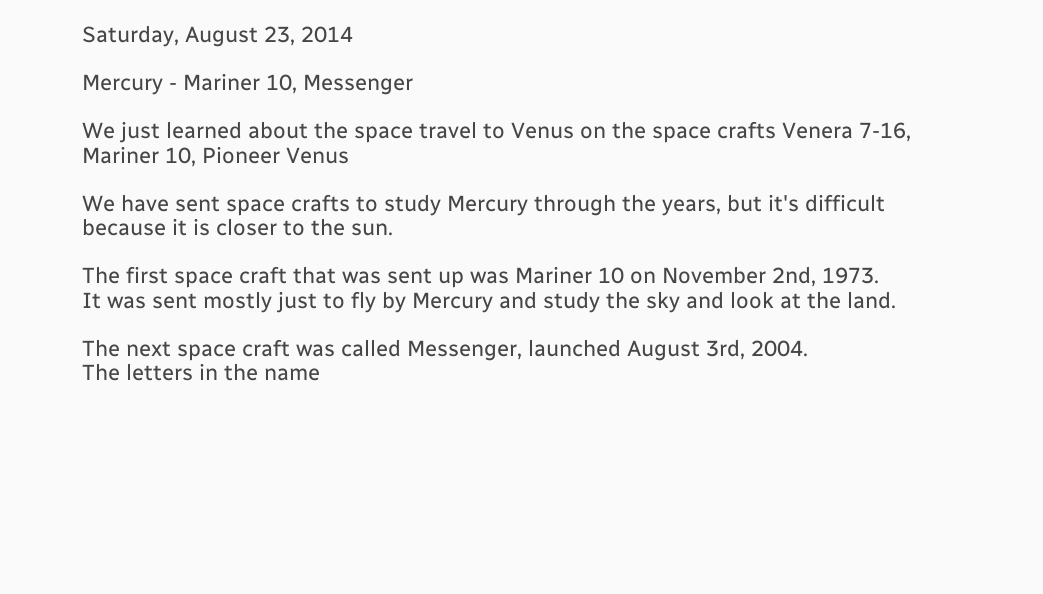Saturday, August 23, 2014

Mercury - Mariner 10, Messenger

We just learned about the space travel to Venus on the space crafts Venera 7-16, Mariner 10, Pioneer Venus

We have sent space crafts to study Mercury through the years, but it's difficult because it is closer to the sun.

The first space craft that was sent up was Mariner 10 on November 2nd, 1973.
It was sent mostly just to fly by Mercury and study the sky and look at the land.

The next space craft was called Messenger, launched August 3rd, 2004.
The letters in the name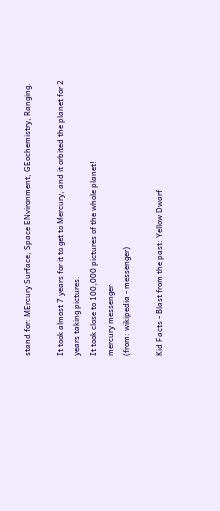stand for: MErcury Surface, Space ENvironment, GEochemistry, Ranging.

It took almost 7 years for it to get to Mercury, and it orbited the planet for 2 years taking pictures.
It took close to 100,000 pictures of the whole planet!
mercury messenger
(from: wikipedia - messenger)

Kid Facts - Blast from the past: Yellow Dwarf